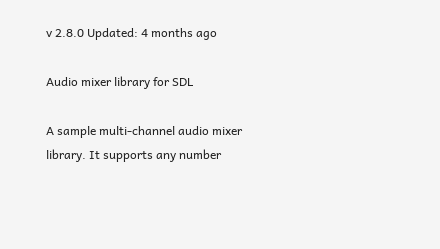v 2.8.0 Updated: 4 months ago

Audio mixer library for SDL

A sample multi-channel audio mixer library. It supports any number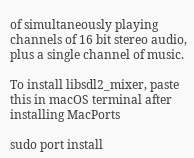of simultaneously playing channels of 16 bit stereo audio, plus a single channel of music.

To install libsdl2_mixer, paste this in macOS terminal after installing MacPorts

sudo port install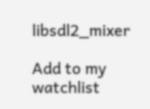libsdl2_mixer

Add to my watchlist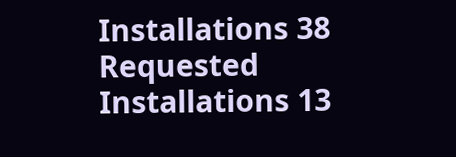Installations 38
Requested Installations 13